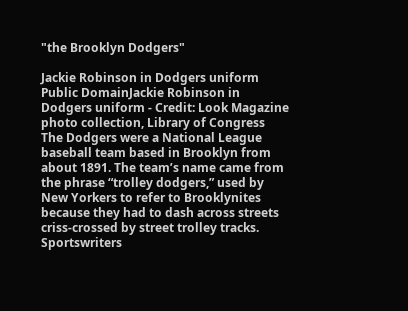"the Brooklyn Dodgers"

Jackie Robinson in Dodgers uniform
Public DomainJackie Robinson in Dodgers uniform - Credit: Look Magazine photo collection, Library of Congress
The Dodgers were a National League baseball team based in Brooklyn from about 1891. The team’s name came from the phrase “trolley dodgers,” used by New Yorkers to refer to Brooklynites because they had to dash across streets criss-crossed by street trolley tracks. Sportswriters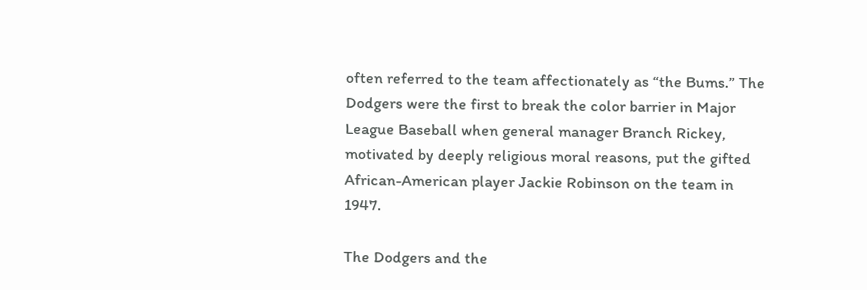often referred to the team affectionately as “the Bums.” The Dodgers were the first to break the color barrier in Major League Baseball when general manager Branch Rickey, motivated by deeply religious moral reasons, put the gifted African-American player Jackie Robinson on the team in 1947.

The Dodgers and the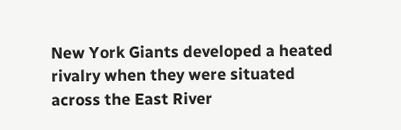New York Giants developed a heated rivalry when they were situated across the East River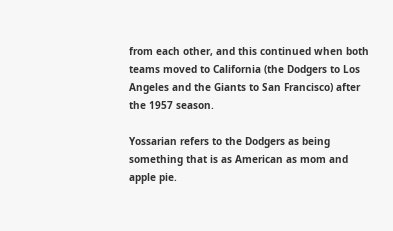from each other, and this continued when both teams moved to California (the Dodgers to Los Angeles and the Giants to San Francisco) after the 1957 season.

Yossarian refers to the Dodgers as being something that is as American as mom and apple pie.